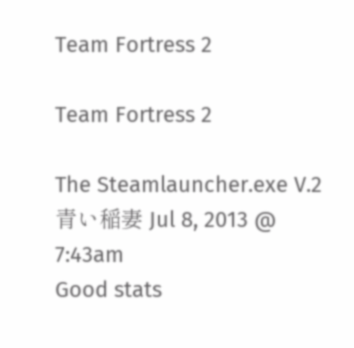Team Fortress 2

Team Fortress 2

The Steamlauncher.exe V.2
青い稲妻 Jul 8, 2013 @ 7:43am
Good stats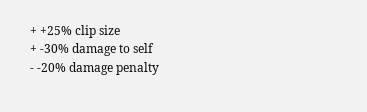+ +25% clip size
+ -30% damage to self
- -20% damage penalty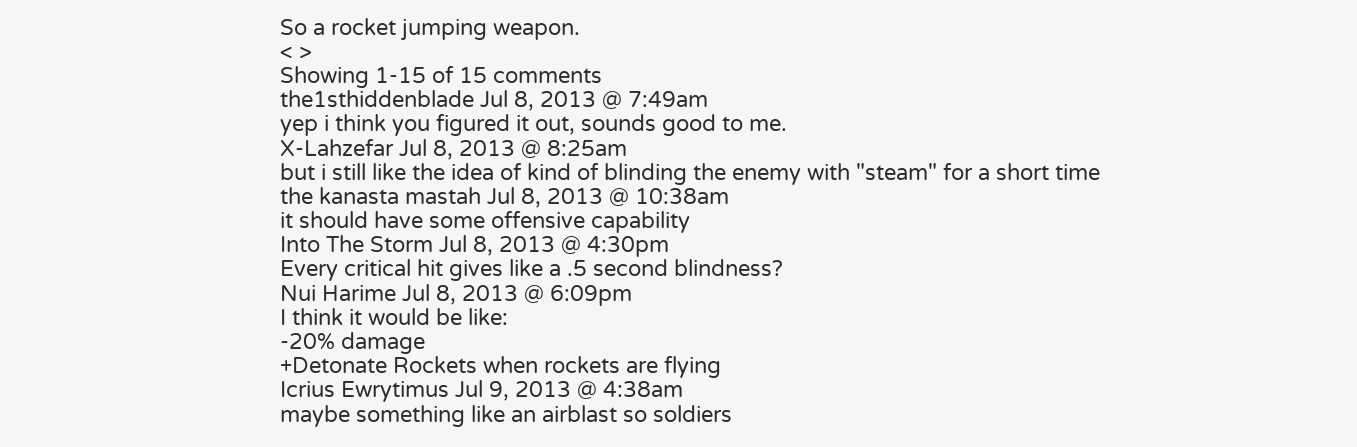So a rocket jumping weapon.
< >
Showing 1-15 of 15 comments
the1sthiddenblade Jul 8, 2013 @ 7:49am
yep i think you figured it out, sounds good to me.
X-Lahzefar Jul 8, 2013 @ 8:25am
but i still like the idea of kind of blinding the enemy with "steam" for a short time
the kanasta mastah Jul 8, 2013 @ 10:38am
it should have some offensive capability
Into The Storm Jul 8, 2013 @ 4:30pm
Every critical hit gives like a .5 second blindness?
Nui Harime Jul 8, 2013 @ 6:09pm
I think it would be like:
-20% damage
+Detonate Rockets when rockets are flying
Icrius Ewrytimus Jul 9, 2013 @ 4:38am
maybe something like an airblast so soldiers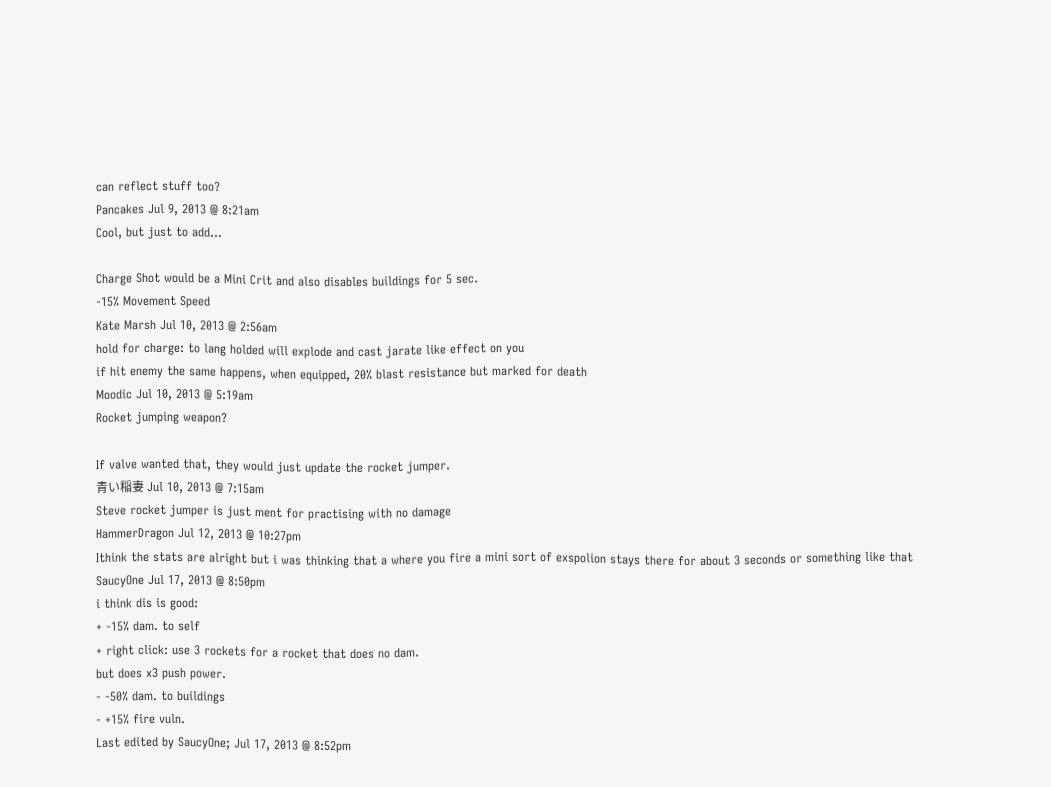can reflect stuff too?
Pancakes Jul 9, 2013 @ 8:21am
Cool, but just to add...

Charge Shot would be a Mini Crit and also disables buildings for 5 sec.
-15% Movement Speed
Kate Marsh Jul 10, 2013 @ 2:56am
hold for charge: to lang holded will explode and cast jarate like effect on you
if hit enemy the same happens, when equipped, 20% blast resistance but marked for death
Moodic Jul 10, 2013 @ 5:19am
Rocket jumping weapon?

If valve wanted that, they would just update the rocket jumper.
青い稲妻 Jul 10, 2013 @ 7:15am
Steve rocket jumper is just ment for practising with no damage
HammerDragon Jul 12, 2013 @ 10:27pm
Ithink the stats are alright but i was thinking that a where you fire a mini sort of exspolion stays there for about 3 seconds or something like that
SaucyOne Jul 17, 2013 @ 8:50pm
i think dis is good:
+ -15% dam. to self
+ right click: use 3 rockets for a rocket that does no dam.
but does x3 push power.
- -50% dam. to buildings
- +15% fire vuln.
Last edited by SaucyOne; Jul 17, 2013 @ 8:52pm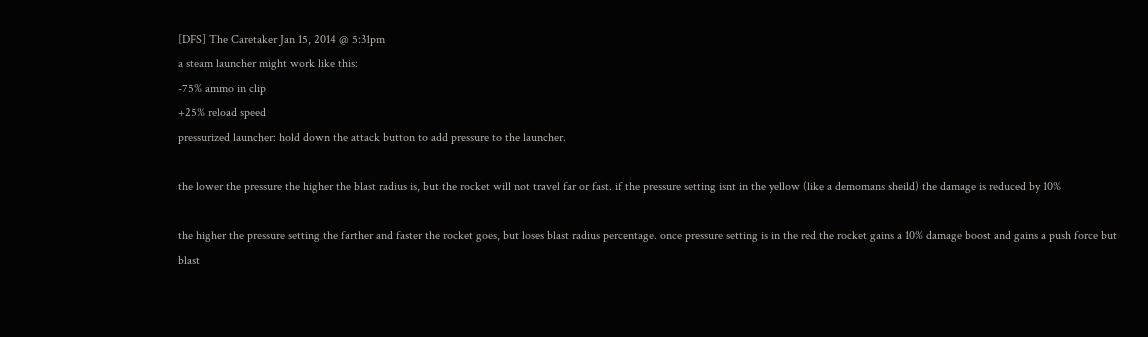[DFS] The Caretaker Jan 15, 2014 @ 5:31pm
a steam launcher might work like this:
-75% ammo in clip
+25% reload speed
pressurized launcher: hold down the attack button to add pressure to the launcher.

the lower the pressure the higher the blast radius is, but the rocket will not travel far or fast. if the pressure setting isnt in the yellow (like a demomans sheild) the damage is reduced by 10%

the higher the pressure setting the farther and faster the rocket goes, but loses blast radius percentage. once pressure setting is in the red the rocket gains a 10% damage boost and gains a push force but blast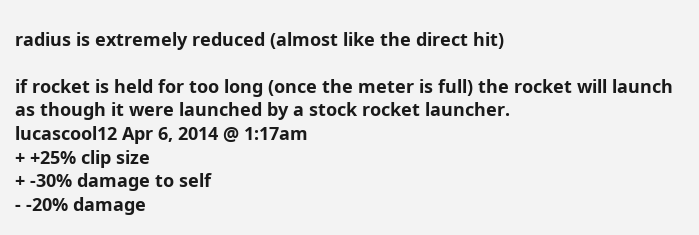radius is extremely reduced (almost like the direct hit)

if rocket is held for too long (once the meter is full) the rocket will launch as though it were launched by a stock rocket launcher.
lucascool12 Apr 6, 2014 @ 1:17am
+ +25% clip size
+ -30% damage to self
- -20% damage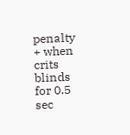penalty
+ when crits blinds for 0.5 sec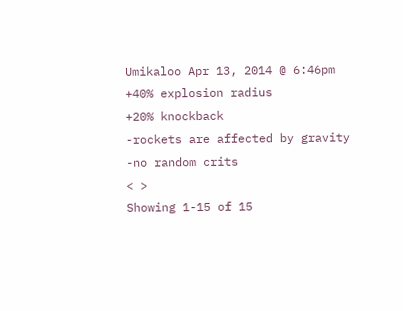Umikaloo Apr 13, 2014 @ 6:46pm
+40% explosion radius
+20% knockback
-rockets are affected by gravity
-no random crits
< >
Showing 1-15 of 15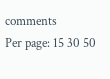comments
Per page: 15 30 50